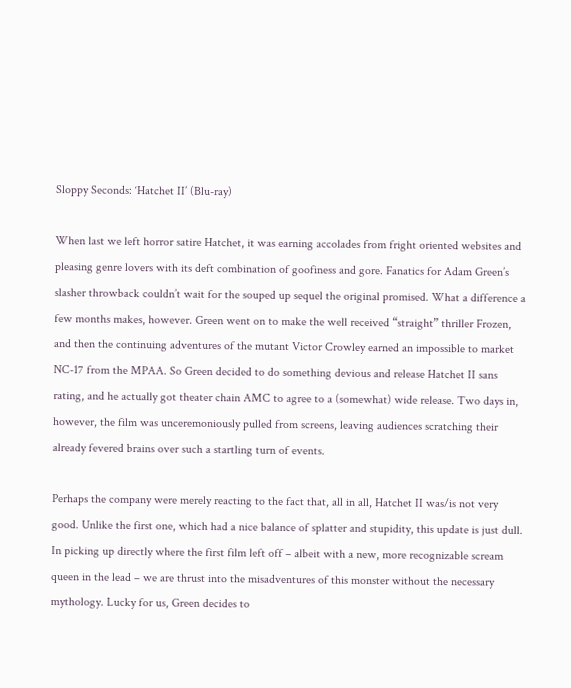Sloppy Seconds: ‘Hatchet II’ (Blu-ray)

When last we left horror satire Hatchet, it was earning accolades from fright oriented websites and pleasing genre lovers with its deft combination of goofiness and gore. Fanatics for Adam Green’s slasher throwback couldn’t wait for the souped up sequel the original promised. What a difference a few months makes, however. Green went on to make the well received “straight” thriller Frozen, and then the continuing adventures of the mutant Victor Crowley earned an impossible to market NC-17 from the MPAA. So Green decided to do something devious and release Hatchet II sans rating, and he actually got theater chain AMC to agree to a (somewhat) wide release. Two days in, however, the film was unceremoniously pulled from screens, leaving audiences scratching their already fevered brains over such a startling turn of events.

Perhaps the company were merely reacting to the fact that, all in all, Hatchet II was/is not very good. Unlike the first one, which had a nice balance of splatter and stupidity, this update is just dull. In picking up directly where the first film left off – albeit with a new, more recognizable scream queen in the lead – we are thrust into the misadventures of this monster without the necessary mythology. Lucky for us, Green decides to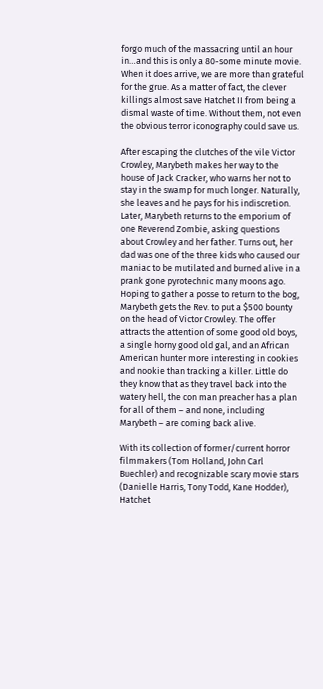forgo much of the massacring until an hour in…and this is only a 80-some minute movie. When it does arrive, we are more than grateful for the grue. As a matter of fact, the clever killings almost save Hatchet II from being a dismal waste of time. Without them, not even the obvious terror iconography could save us.

After escaping the clutches of the vile Victor Crowley, Marybeth makes her way to the house of Jack Cracker, who warns her not to stay in the swamp for much longer. Naturally, she leaves and he pays for his indiscretion. Later, Marybeth returns to the emporium of one Reverend Zombie, asking questions about Crowley and her father. Turns out, her dad was one of the three kids who caused our maniac to be mutilated and burned alive in a prank gone pyrotechnic many moons ago. Hoping to gather a posse to return to the bog, Marybeth gets the Rev. to put a $500 bounty on the head of Victor Crowley. The offer attracts the attention of some good old boys, a single horny good old gal, and an African American hunter more interesting in cookies and nookie than tracking a killer. Little do they know that as they travel back into the watery hell, the con man preacher has a plan for all of them – and none, including Marybeth – are coming back alive.

With its collection of former/current horror filmmakers (Tom Holland, John Carl Buechler) and recognizable scary movie stars (Danielle Harris, Tony Todd, Kane Hodder), Hatchet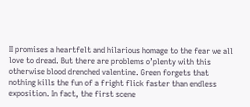II promises a heartfelt and hilarious homage to the fear we all love to dread. But there are problems o’plenty with this otherwise blood drenched valentine. Green forgets that nothing kills the fun of a fright flick faster than endless exposition. In fact, the first scene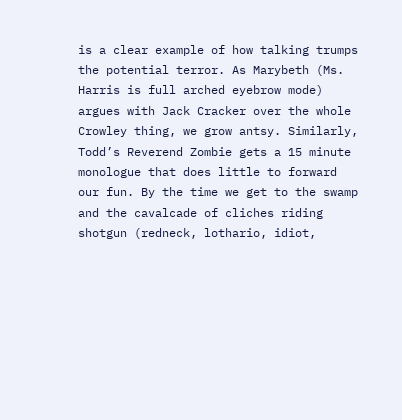is a clear example of how talking trumps the potential terror. As Marybeth (Ms. Harris is full arched eyebrow mode) argues with Jack Cracker over the whole Crowley thing, we grow antsy. Similarly, Todd’s Reverend Zombie gets a 15 minute monologue that does little to forward our fun. By the time we get to the swamp and the cavalcade of cliches riding shotgun (redneck, lothario, idiot,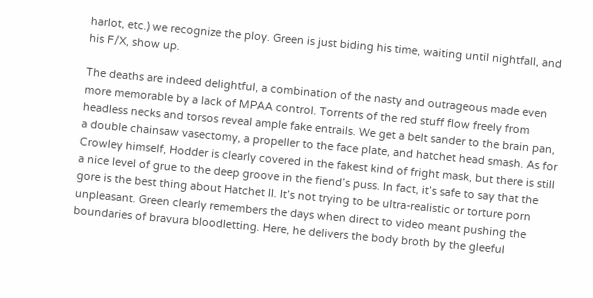harlot, etc.) we recognize the ploy. Green is just biding his time, waiting until nightfall, and his F/X, show up.

The deaths are indeed delightful, a combination of the nasty and outrageous made even more memorable by a lack of MPAA control. Torrents of the red stuff flow freely from headless necks and torsos reveal ample fake entrails. We get a belt sander to the brain pan, a double chainsaw vasectomy, a propeller to the face plate, and hatchet head smash. As for Crowley himself, Hodder is clearly covered in the fakest kind of fright mask, but there is still a nice level of grue to the deep groove in the fiend’s puss. In fact, it’s safe to say that the gore is the best thing about Hatchet II. It’s not trying to be ultra-realistic or torture porn unpleasant. Green clearly remembers the days when direct to video meant pushing the boundaries of bravura bloodletting. Here, he delivers the body broth by the gleeful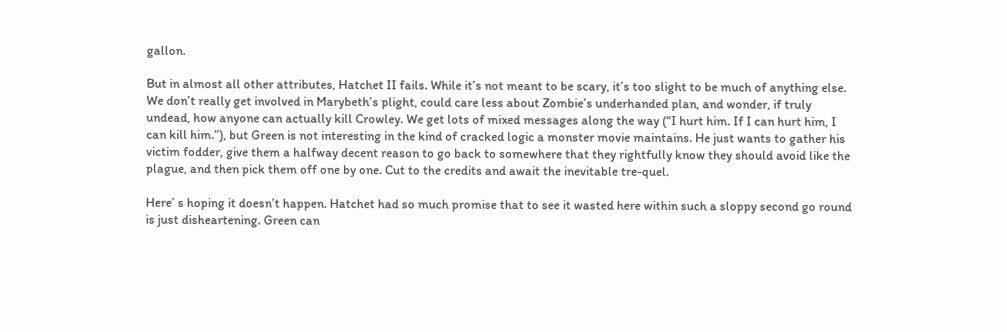gallon.

But in almost all other attributes, Hatchet II fails. While it’s not meant to be scary, it’s too slight to be much of anything else. We don’t really get involved in Marybeth’s plight, could care less about Zombie’s underhanded plan, and wonder, if truly undead, how anyone can actually kill Crowley. We get lots of mixed messages along the way (“I hurt him. If I can hurt him, I can kill him.”), but Green is not interesting in the kind of cracked logic a monster movie maintains. He just wants to gather his victim fodder, give them a halfway decent reason to go back to somewhere that they rightfully know they should avoid like the plague, and then pick them off one by one. Cut to the credits and await the inevitable tre-quel.

Here’ s hoping it doesn’t happen. Hatchet had so much promise that to see it wasted here within such a sloppy second go round is just disheartening. Green can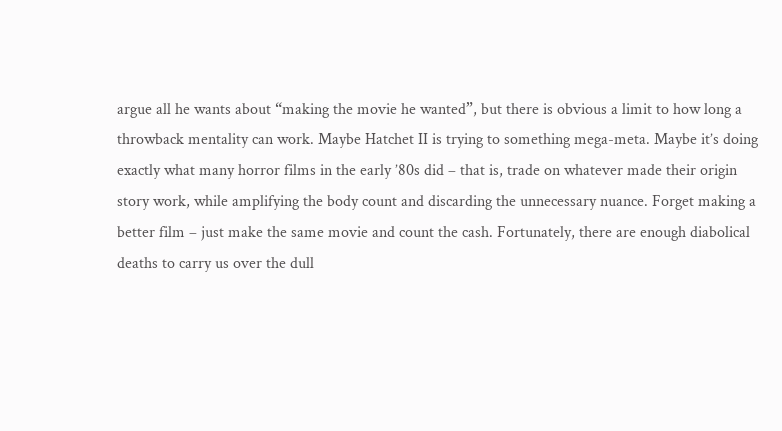argue all he wants about “making the movie he wanted”, but there is obvious a limit to how long a throwback mentality can work. Maybe Hatchet II is trying to something mega-meta. Maybe it’s doing exactly what many horror films in the early ’80s did – that is, trade on whatever made their origin story work, while amplifying the body count and discarding the unnecessary nuance. Forget making a better film – just make the same movie and count the cash. Fortunately, there are enough diabolical deaths to carry us over the dull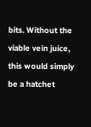bits. Without the viable vein juice, this would simply be a hatchet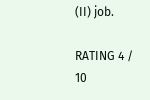(II) job.

RATING 4 / 10